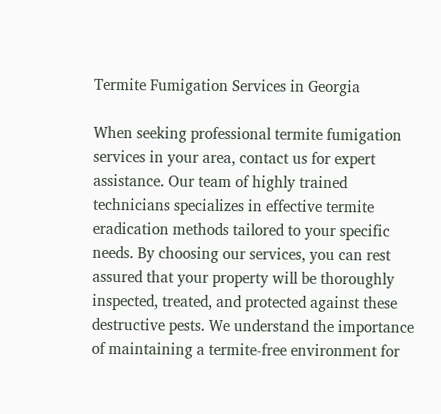Termite Fumigation Services in Georgia

When seeking professional termite fumigation services in your area, contact us for expert assistance. Our team of highly trained technicians specializes in effective termite eradication methods tailored to your specific needs. By choosing our services, you can rest assured that your property will be thoroughly inspected, treated, and protected against these destructive pests. We understand the importance of maintaining a termite-free environment for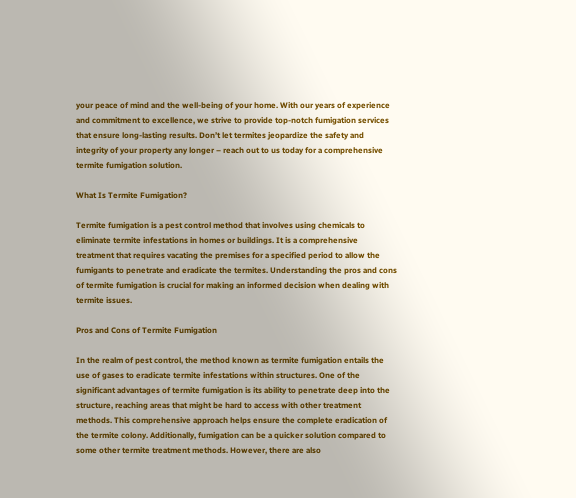your peace of mind and the well-being of your home. With our years of experience and commitment to excellence, we strive to provide top-notch fumigation services that ensure long-lasting results. Don’t let termites jeopardize the safety and integrity of your property any longer – reach out to us today for a comprehensive termite fumigation solution.

What Is Termite Fumigation?

Termite fumigation is a pest control method that involves using chemicals to eliminate termite infestations in homes or buildings. It is a comprehensive treatment that requires vacating the premises for a specified period to allow the fumigants to penetrate and eradicate the termites. Understanding the pros and cons of termite fumigation is crucial for making an informed decision when dealing with termite issues.

Pros and Cons of Termite Fumigation

In the realm of pest control, the method known as termite fumigation entails the use of gases to eradicate termite infestations within structures. One of the significant advantages of termite fumigation is its ability to penetrate deep into the structure, reaching areas that might be hard to access with other treatment methods. This comprehensive approach helps ensure the complete eradication of the termite colony. Additionally, fumigation can be a quicker solution compared to some other termite treatment methods. However, there are also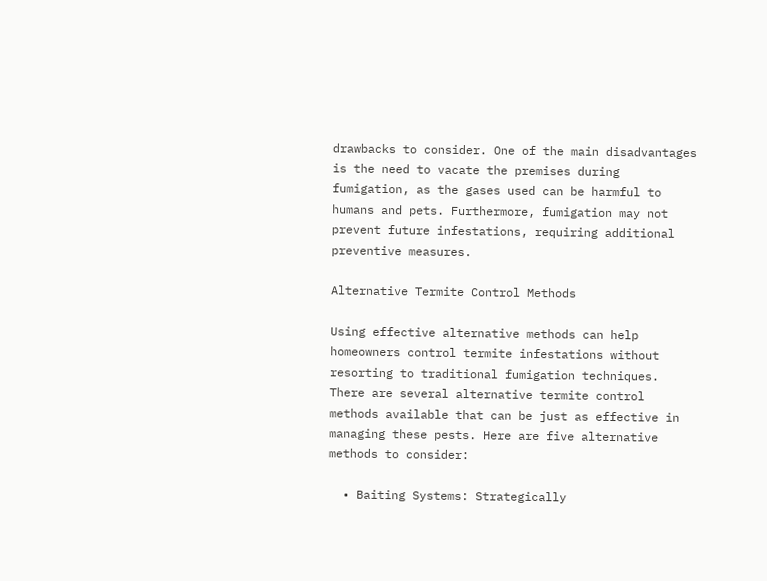drawbacks to consider. One of the main disadvantages is the need to vacate the premises during fumigation, as the gases used can be harmful to humans and pets. Furthermore, fumigation may not prevent future infestations, requiring additional preventive measures.

Alternative Termite Control Methods

Using effective alternative methods can help homeowners control termite infestations without resorting to traditional fumigation techniques. There are several alternative termite control methods available that can be just as effective in managing these pests. Here are five alternative methods to consider:

  • Baiting Systems: Strategically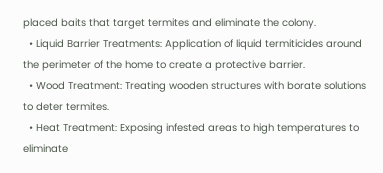placed baits that target termites and eliminate the colony.
  • Liquid Barrier Treatments: Application of liquid termiticides around the perimeter of the home to create a protective barrier.
  • Wood Treatment: Treating wooden structures with borate solutions to deter termites.
  • Heat Treatment: Exposing infested areas to high temperatures to eliminate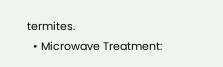termites.
  • Microwave Treatment: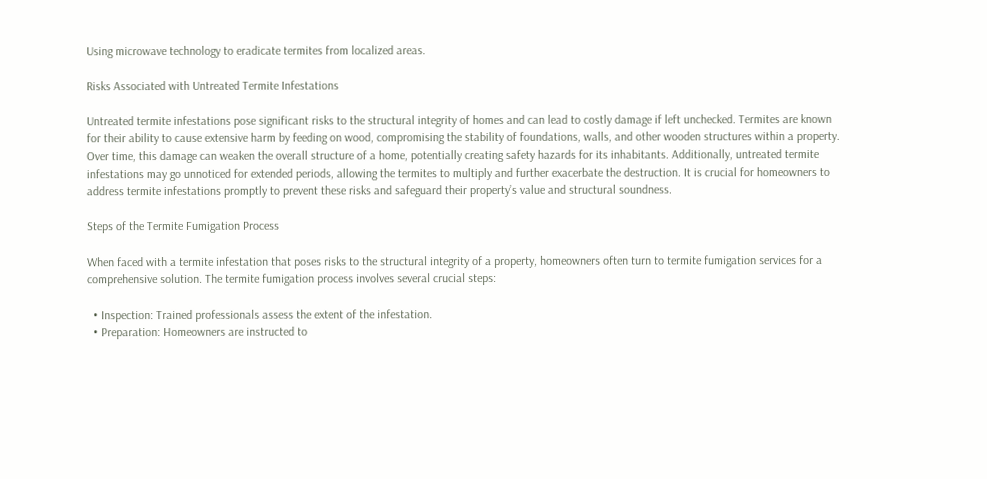Using microwave technology to eradicate termites from localized areas.

Risks Associated with Untreated Termite Infestations

Untreated termite infestations pose significant risks to the structural integrity of homes and can lead to costly damage if left unchecked. Termites are known for their ability to cause extensive harm by feeding on wood, compromising the stability of foundations, walls, and other wooden structures within a property. Over time, this damage can weaken the overall structure of a home, potentially creating safety hazards for its inhabitants. Additionally, untreated termite infestations may go unnoticed for extended periods, allowing the termites to multiply and further exacerbate the destruction. It is crucial for homeowners to address termite infestations promptly to prevent these risks and safeguard their property’s value and structural soundness.

Steps of the Termite Fumigation Process

When faced with a termite infestation that poses risks to the structural integrity of a property, homeowners often turn to termite fumigation services for a comprehensive solution. The termite fumigation process involves several crucial steps:

  • Inspection: Trained professionals assess the extent of the infestation.
  • Preparation: Homeowners are instructed to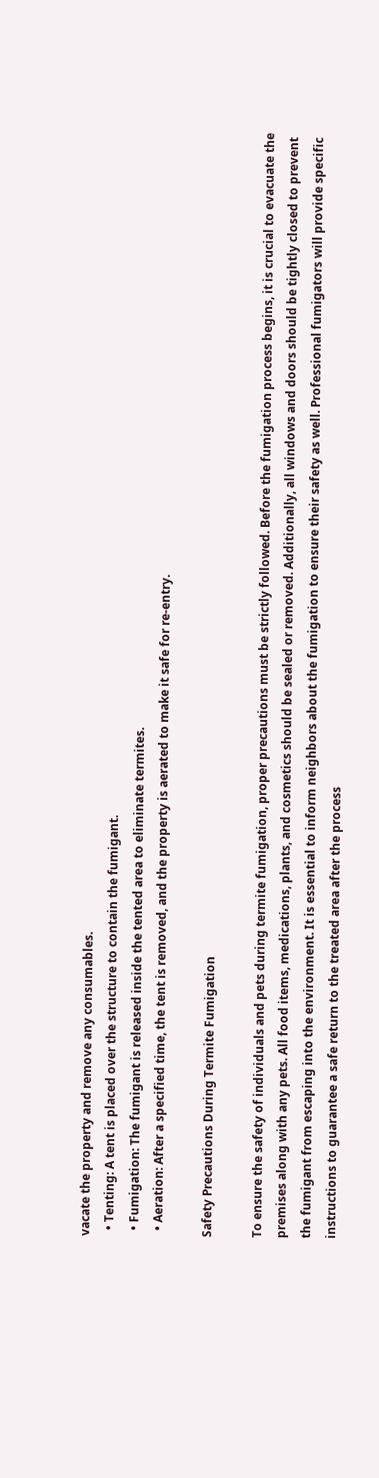vacate the property and remove any consumables.
  • Tenting: A tent is placed over the structure to contain the fumigant.
  • Fumigation: The fumigant is released inside the tented area to eliminate termites.
  • Aeration: After a specified time, the tent is removed, and the property is aerated to make it safe for re-entry.

Safety Precautions During Termite Fumigation

To ensure the safety of individuals and pets during termite fumigation, proper precautions must be strictly followed. Before the fumigation process begins, it is crucial to evacuate the premises along with any pets. All food items, medications, plants, and cosmetics should be sealed or removed. Additionally, all windows and doors should be tightly closed to prevent the fumigant from escaping into the environment. It is essential to inform neighbors about the fumigation to ensure their safety as well. Professional fumigators will provide specific instructions to guarantee a safe return to the treated area after the process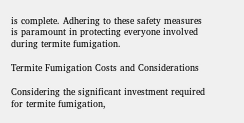is complete. Adhering to these safety measures is paramount in protecting everyone involved during termite fumigation.

Termite Fumigation Costs and Considerations

Considering the significant investment required for termite fumigation,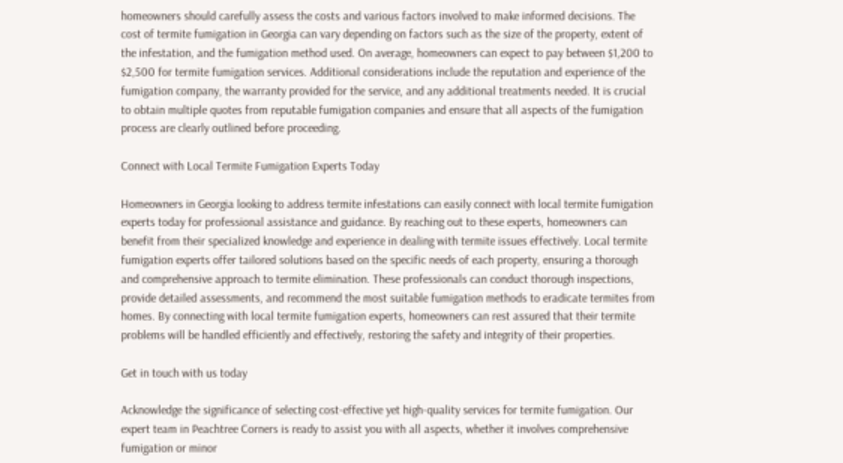homeowners should carefully assess the costs and various factors involved to make informed decisions. The cost of termite fumigation in Georgia can vary depending on factors such as the size of the property, extent of the infestation, and the fumigation method used. On average, homeowners can expect to pay between $1,200 to $2,500 for termite fumigation services. Additional considerations include the reputation and experience of the fumigation company, the warranty provided for the service, and any additional treatments needed. It is crucial to obtain multiple quotes from reputable fumigation companies and ensure that all aspects of the fumigation process are clearly outlined before proceeding.

Connect with Local Termite Fumigation Experts Today

Homeowners in Georgia looking to address termite infestations can easily connect with local termite fumigation experts today for professional assistance and guidance. By reaching out to these experts, homeowners can benefit from their specialized knowledge and experience in dealing with termite issues effectively. Local termite fumigation experts offer tailored solutions based on the specific needs of each property, ensuring a thorough and comprehensive approach to termite elimination. These professionals can conduct thorough inspections, provide detailed assessments, and recommend the most suitable fumigation methods to eradicate termites from homes. By connecting with local termite fumigation experts, homeowners can rest assured that their termite problems will be handled efficiently and effectively, restoring the safety and integrity of their properties.

Get in touch with us today

Acknowledge the significance of selecting cost-effective yet high-quality services for termite fumigation. Our expert team in Peachtree Corners is ready to assist you with all aspects, whether it involves comprehensive fumigation or minor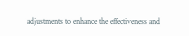adjustments to enhance the effectiveness and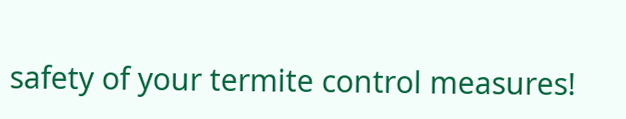safety of your termite control measures!